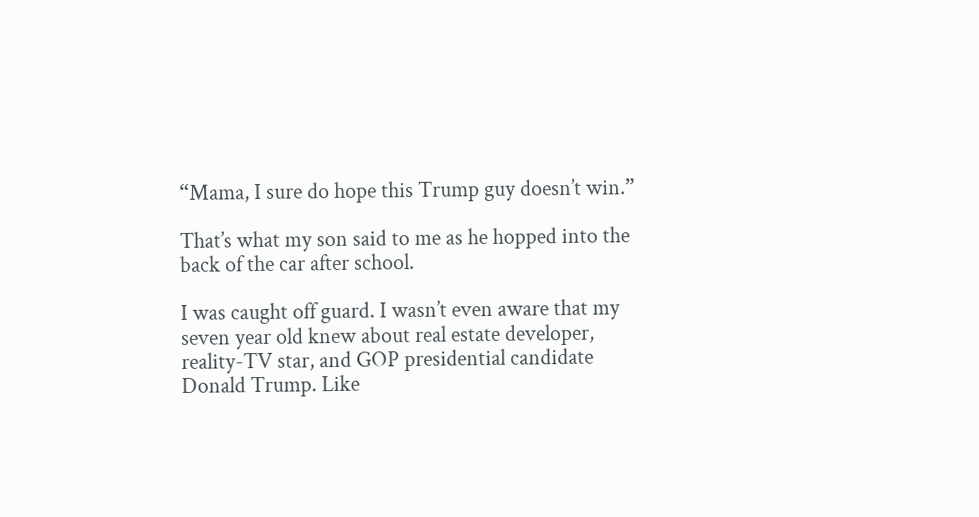“Mama, I sure do hope this Trump guy doesn’t win.”

That’s what my son said to me as he hopped into the back of the car after school.

I was caught off guard. I wasn’t even aware that my seven year old knew about real estate developer, reality-TV star, and GOP presidential candidate Donald Trump. Like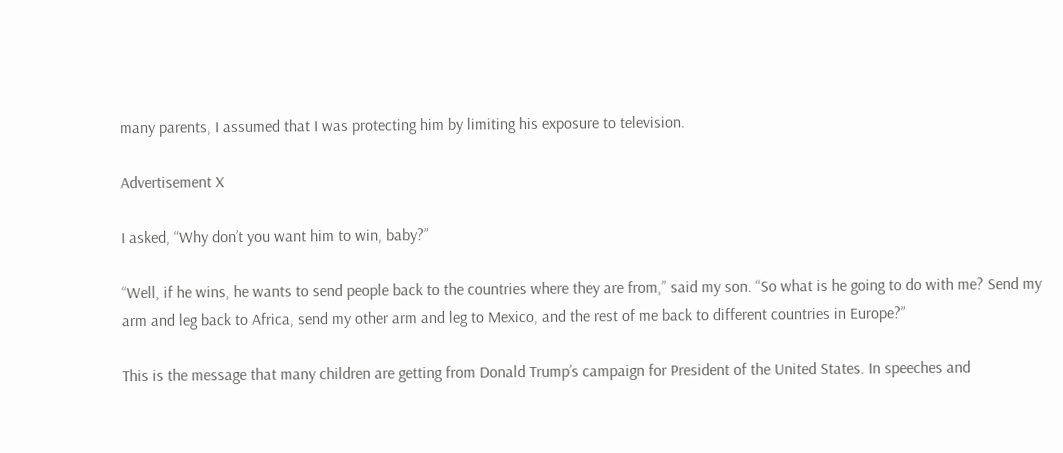many parents, I assumed that I was protecting him by limiting his exposure to television.

Advertisement X

I asked, “Why don’t you want him to win, baby?”

“Well, if he wins, he wants to send people back to the countries where they are from,” said my son. “So what is he going to do with me? Send my arm and leg back to Africa, send my other arm and leg to Mexico, and the rest of me back to different countries in Europe?”

This is the message that many children are getting from Donald Trump’s campaign for President of the United States. In speeches and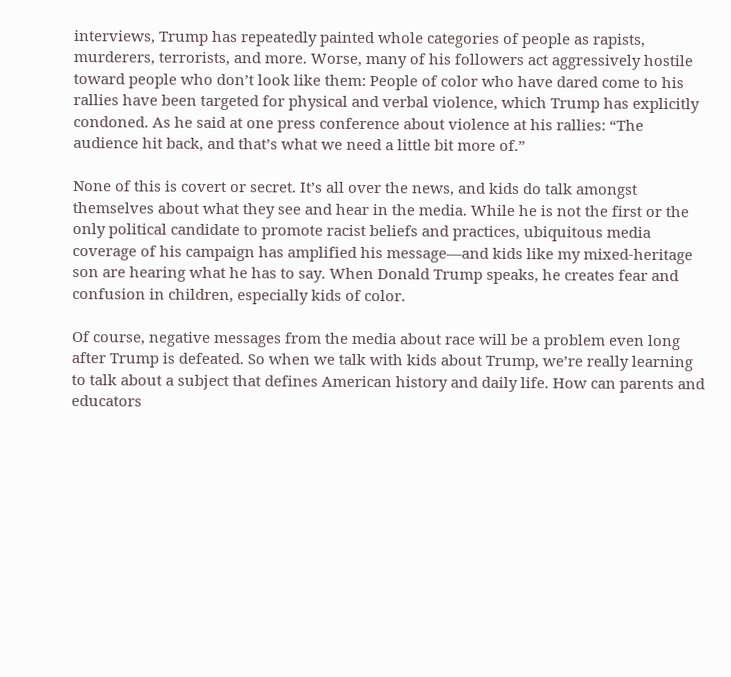interviews, Trump has repeatedly painted whole categories of people as rapists, murderers, terrorists, and more. Worse, many of his followers act aggressively hostile toward people who don’t look like them: People of color who have dared come to his rallies have been targeted for physical and verbal violence, which Trump has explicitly condoned. As he said at one press conference about violence at his rallies: “The audience hit back, and that’s what we need a little bit more of.”

None of this is covert or secret. It’s all over the news, and kids do talk amongst themselves about what they see and hear in the media. While he is not the first or the only political candidate to promote racist beliefs and practices, ubiquitous media coverage of his campaign has amplified his message—and kids like my mixed-heritage son are hearing what he has to say. When Donald Trump speaks, he creates fear and confusion in children, especially kids of color.

Of course, negative messages from the media about race will be a problem even long after Trump is defeated. So when we talk with kids about Trump, we’re really learning to talk about a subject that defines American history and daily life. How can parents and educators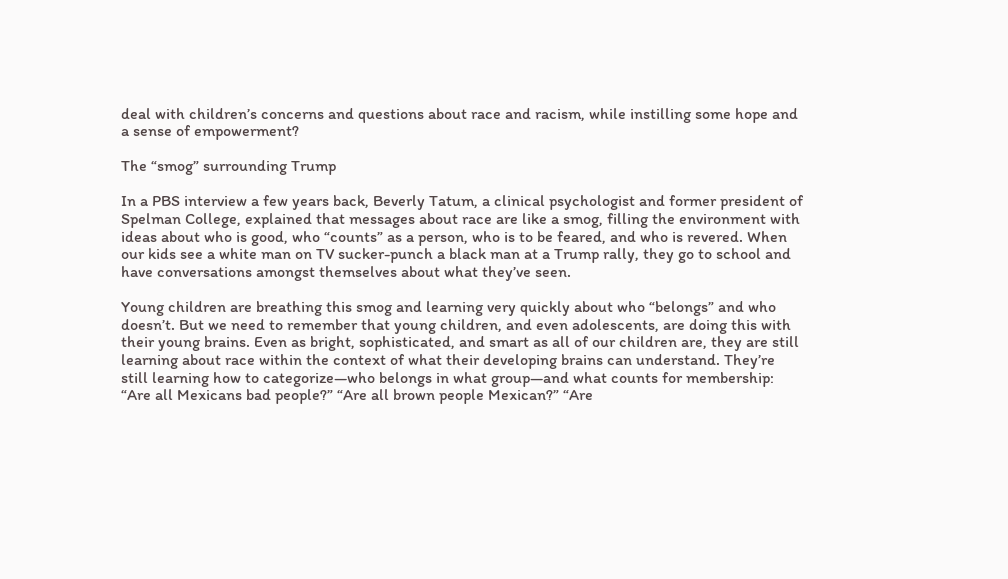deal with children’s concerns and questions about race and racism, while instilling some hope and a sense of empowerment?

The “smog” surrounding Trump

In a PBS interview a few years back, Beverly Tatum, a clinical psychologist and former president of Spelman College, explained that messages about race are like a smog, filling the environment with ideas about who is good, who “counts” as a person, who is to be feared, and who is revered. When our kids see a white man on TV sucker-punch a black man at a Trump rally, they go to school and have conversations amongst themselves about what they’ve seen.

Young children are breathing this smog and learning very quickly about who “belongs” and who doesn’t. But we need to remember that young children, and even adolescents, are doing this with their young brains. Even as bright, sophisticated, and smart as all of our children are, they are still learning about race within the context of what their developing brains can understand. They’re still learning how to categorize—who belongs in what group—and what counts for membership: “Are all Mexicans bad people?” “Are all brown people Mexican?” “Are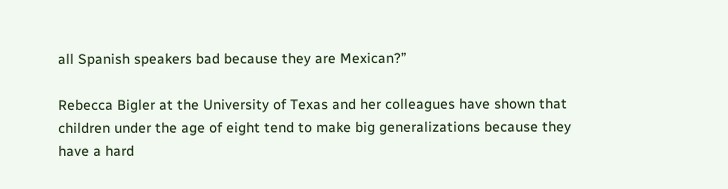all Spanish speakers bad because they are Mexican?”

Rebecca Bigler at the University of Texas and her colleagues have shown that children under the age of eight tend to make big generalizations because they have a hard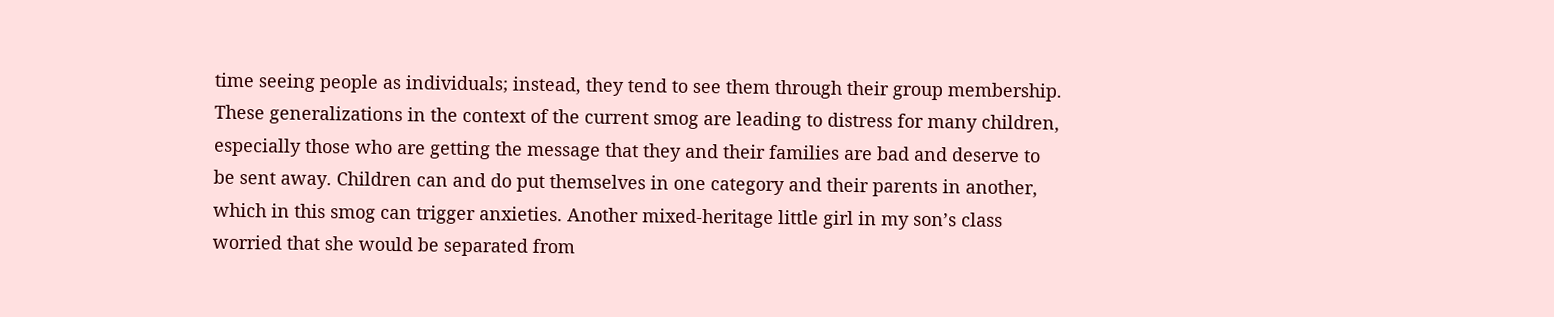time seeing people as individuals; instead, they tend to see them through their group membership. These generalizations in the context of the current smog are leading to distress for many children, especially those who are getting the message that they and their families are bad and deserve to be sent away. Children can and do put themselves in one category and their parents in another, which in this smog can trigger anxieties. Another mixed-heritage little girl in my son’s class worried that she would be separated from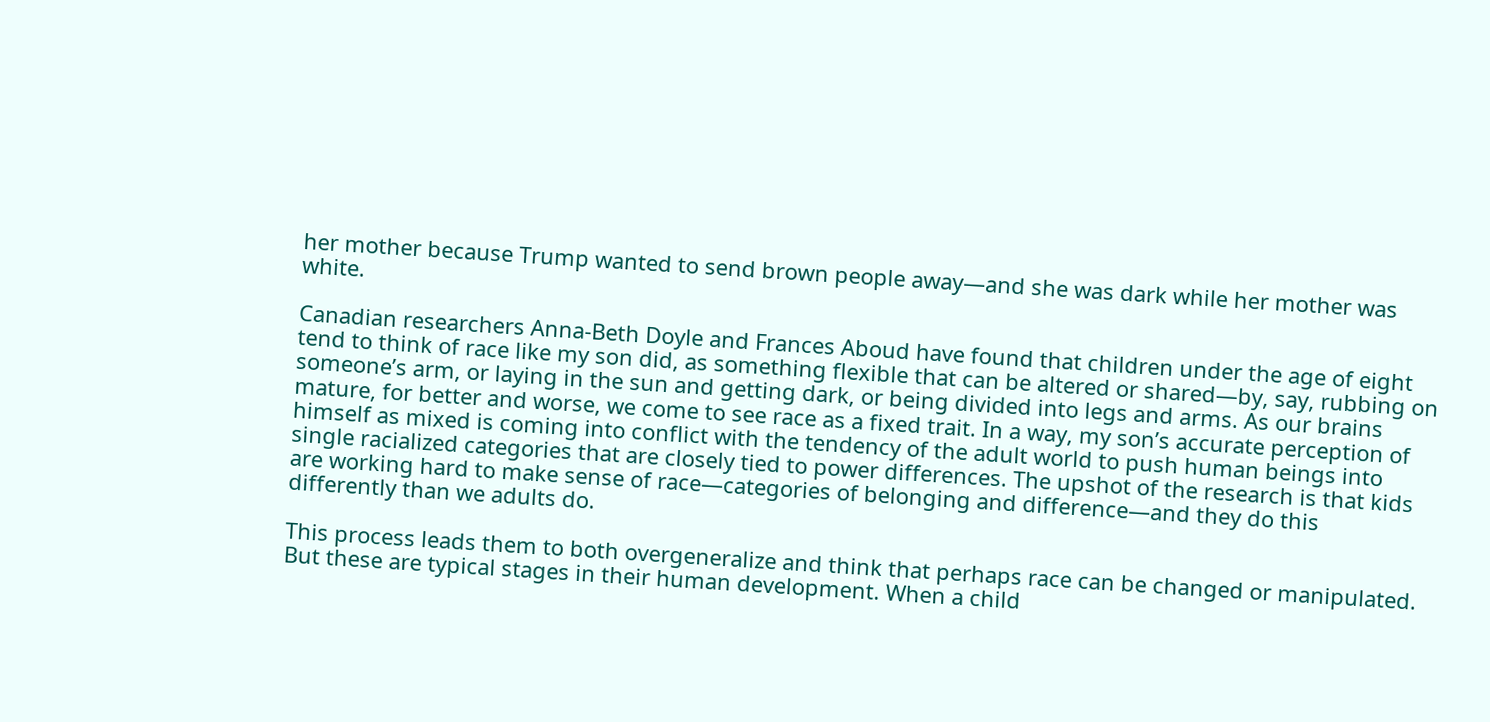her mother because Trump wanted to send brown people away—and she was dark while her mother was white.

Canadian researchers Anna-Beth Doyle and Frances Aboud have found that children under the age of eight tend to think of race like my son did, as something flexible that can be altered or shared—by, say, rubbing on someone’s arm, or laying in the sun and getting dark, or being divided into legs and arms. As our brains mature, for better and worse, we come to see race as a fixed trait. In a way, my son’s accurate perception of himself as mixed is coming into conflict with the tendency of the adult world to push human beings into single racialized categories that are closely tied to power differences. The upshot of the research is that kids are working hard to make sense of race—categories of belonging and difference—and they do this differently than we adults do.

This process leads them to both overgeneralize and think that perhaps race can be changed or manipulated. But these are typical stages in their human development. When a child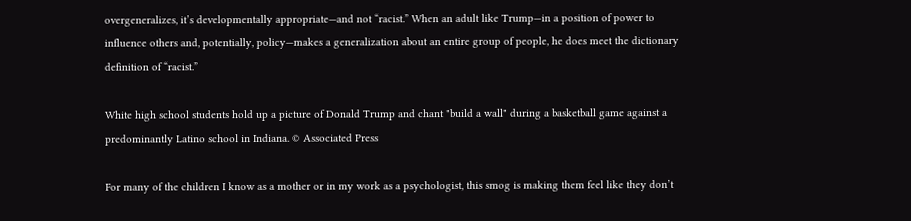overgeneralizes, it’s developmentally appropriate—and not “racist.” When an adult like Trump—in a position of power to influence others and, potentially, policy—makes a generalization about an entire group of people, he does meet the dictionary definition of “racist.”

White high school students hold up a picture of Donald Trump and chant "build a wall" during a basketball game against a predominantly Latino school in Indiana. © Associated Press

For many of the children I know as a mother or in my work as a psychologist, this smog is making them feel like they don’t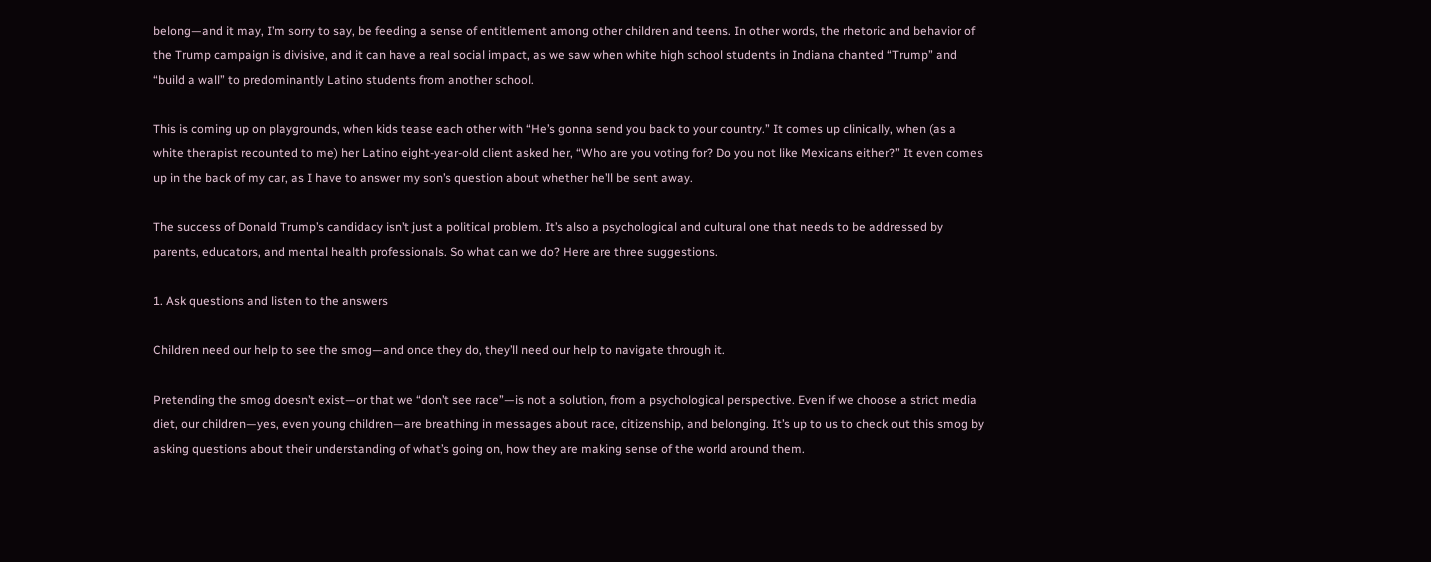belong—and it may, I’m sorry to say, be feeding a sense of entitlement among other children and teens. In other words, the rhetoric and behavior of the Trump campaign is divisive, and it can have a real social impact, as we saw when white high school students in Indiana chanted “Trump” and “build a wall” to predominantly Latino students from another school.

This is coming up on playgrounds, when kids tease each other with “He’s gonna send you back to your country.” It comes up clinically, when (as a white therapist recounted to me) her Latino eight-year-old client asked her, “Who are you voting for? Do you not like Mexicans either?” It even comes up in the back of my car, as I have to answer my son’s question about whether he’ll be sent away.

The success of Donald Trump’s candidacy isn’t just a political problem. It’s also a psychological and cultural one that needs to be addressed by parents, educators, and mental health professionals. So what can we do? Here are three suggestions.

1. Ask questions and listen to the answers

Children need our help to see the smog—and once they do, they’ll need our help to navigate through it.

Pretending the smog doesn’t exist—or that we “don’t see race”—is not a solution, from a psychological perspective. Even if we choose a strict media diet, our children—yes, even young children—are breathing in messages about race, citizenship, and belonging. It’s up to us to check out this smog by asking questions about their understanding of what’s going on, how they are making sense of the world around them.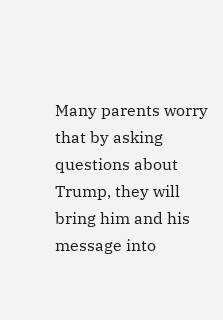Many parents worry that by asking questions about Trump, they will bring him and his message into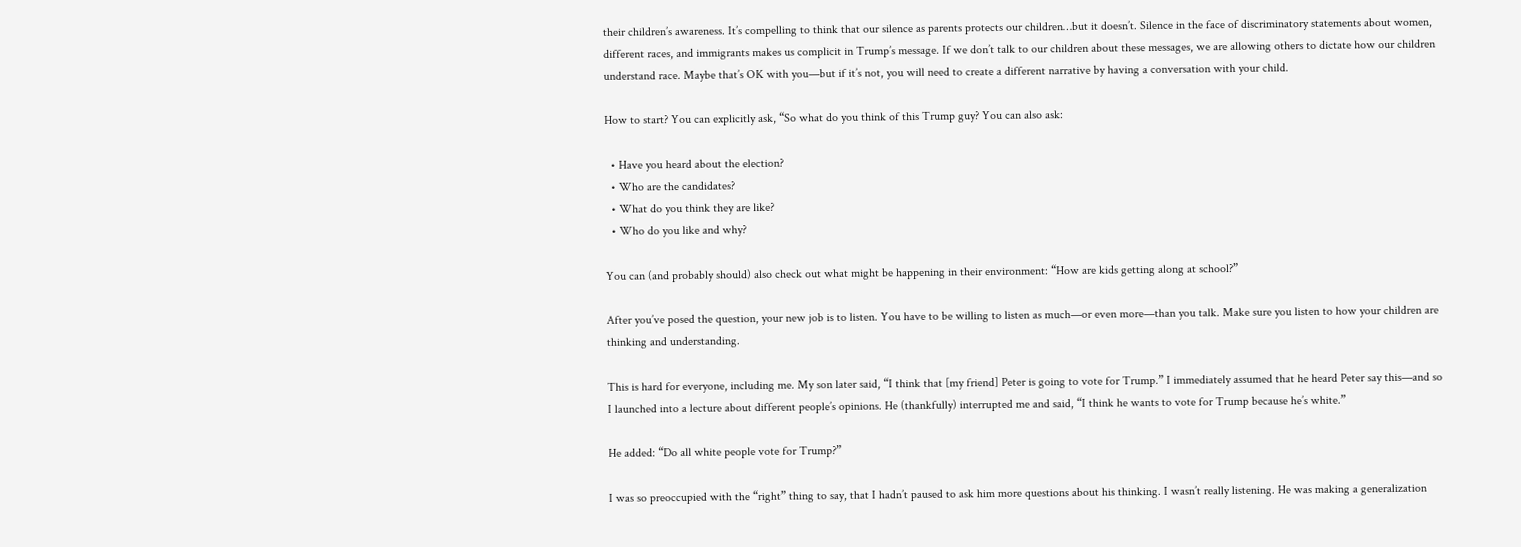their children’s awareness. It’s compelling to think that our silence as parents protects our children…but it doesn’t. Silence in the face of discriminatory statements about women, different races, and immigrants makes us complicit in Trump’s message. If we don’t talk to our children about these messages, we are allowing others to dictate how our children understand race. Maybe that’s OK with you—but if it’s not, you will need to create a different narrative by having a conversation with your child.

How to start? You can explicitly ask, “So what do you think of this Trump guy? You can also ask:

  • Have you heard about the election?
  • Who are the candidates?
  • What do you think they are like?
  • Who do you like and why?

You can (and probably should) also check out what might be happening in their environment: “How are kids getting along at school?”

After you’ve posed the question, your new job is to listen. You have to be willing to listen as much—or even more—than you talk. Make sure you listen to how your children are thinking and understanding.

This is hard for everyone, including me. My son later said, “I think that [my friend] Peter is going to vote for Trump.” I immediately assumed that he heard Peter say this—and so I launched into a lecture about different people’s opinions. He (thankfully) interrupted me and said, “I think he wants to vote for Trump because he’s white.”

He added: “Do all white people vote for Trump?”

I was so preoccupied with the “right” thing to say, that I hadn’t paused to ask him more questions about his thinking. I wasn’t really listening. He was making a generalization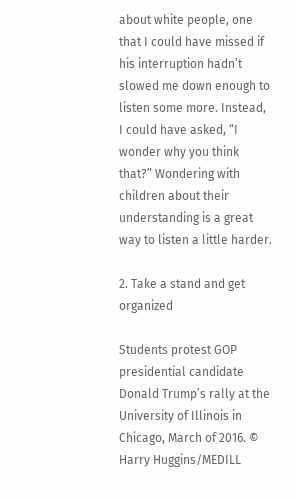about white people, one that I could have missed if his interruption hadn’t slowed me down enough to listen some more. Instead, I could have asked, “I wonder why you think that?” Wondering with children about their understanding is a great way to listen a little harder.

2. Take a stand and get organized

Students protest GOP presidential candidate Donald Trump’s rally at the University of Illinois in Chicago, March of 2016. © Harry Huggins/MEDILL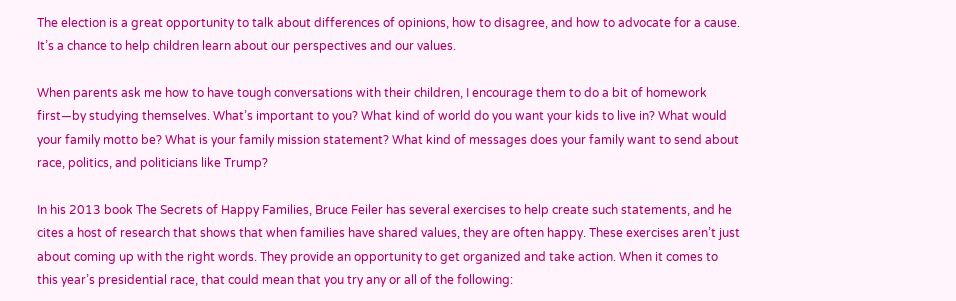The election is a great opportunity to talk about differences of opinions, how to disagree, and how to advocate for a cause. It’s a chance to help children learn about our perspectives and our values.

When parents ask me how to have tough conversations with their children, I encourage them to do a bit of homework first—by studying themselves. What’s important to you? What kind of world do you want your kids to live in? What would your family motto be? What is your family mission statement? What kind of messages does your family want to send about race, politics, and politicians like Trump?

In his 2013 book The Secrets of Happy Families, Bruce Feiler has several exercises to help create such statements, and he cites a host of research that shows that when families have shared values, they are often happy. These exercises aren’t just about coming up with the right words. They provide an opportunity to get organized and take action. When it comes to this year’s presidential race, that could mean that you try any or all of the following: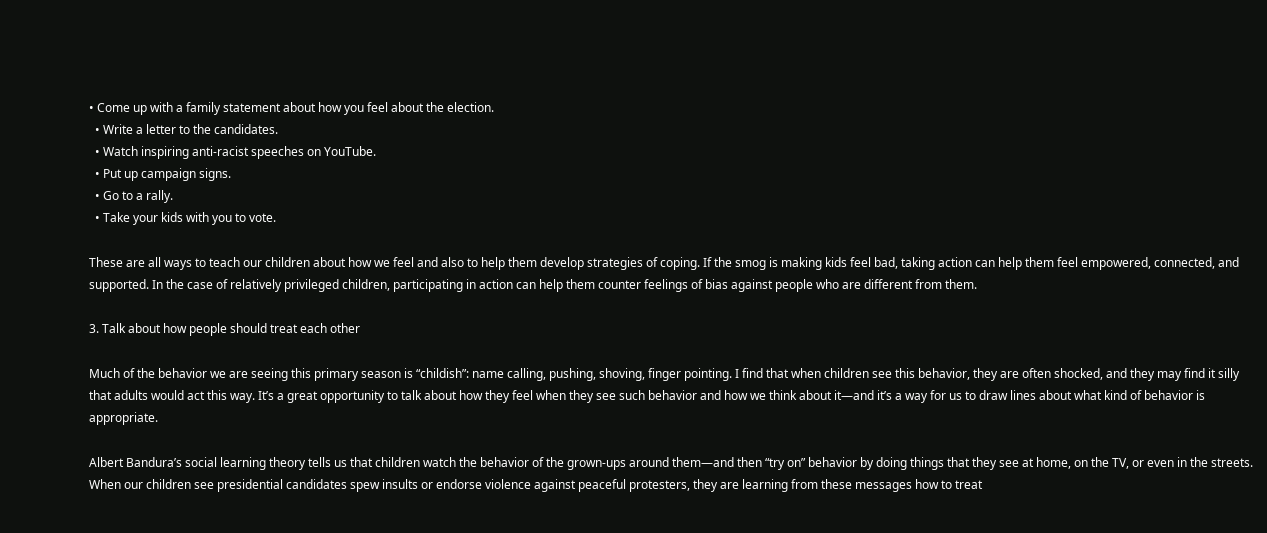• Come up with a family statement about how you feel about the election.
  • Write a letter to the candidates.
  • Watch inspiring anti-racist speeches on YouTube.
  • Put up campaign signs.
  • Go to a rally.
  • Take your kids with you to vote.

These are all ways to teach our children about how we feel and also to help them develop strategies of coping. If the smog is making kids feel bad, taking action can help them feel empowered, connected, and supported. In the case of relatively privileged children, participating in action can help them counter feelings of bias against people who are different from them.

3. Talk about how people should treat each other

Much of the behavior we are seeing this primary season is “childish”: name calling, pushing, shoving, finger pointing. I find that when children see this behavior, they are often shocked, and they may find it silly that adults would act this way. It’s a great opportunity to talk about how they feel when they see such behavior and how we think about it—and it’s a way for us to draw lines about what kind of behavior is appropriate.

Albert Bandura’s social learning theory tells us that children watch the behavior of the grown-ups around them—and then “try on” behavior by doing things that they see at home, on the TV, or even in the streets. When our children see presidential candidates spew insults or endorse violence against peaceful protesters, they are learning from these messages how to treat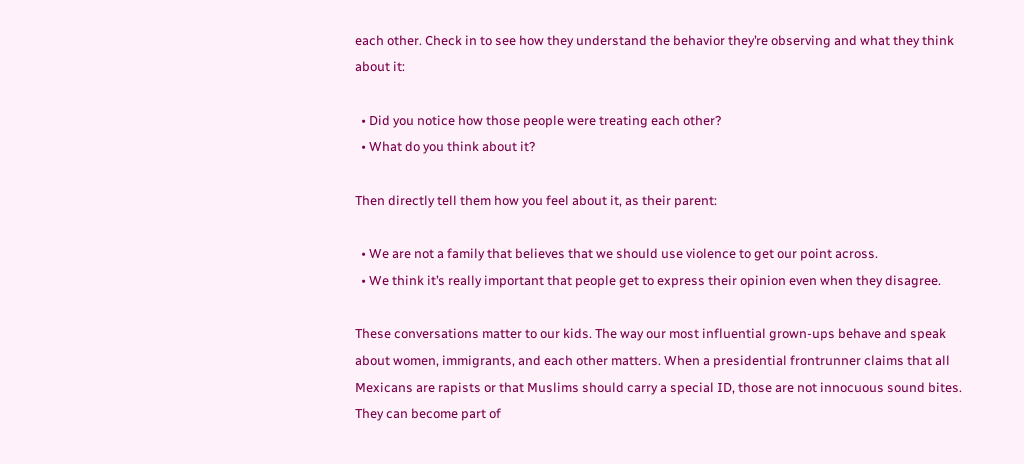each other. Check in to see how they understand the behavior they’re observing and what they think about it:

  • Did you notice how those people were treating each other?
  • What do you think about it?

Then directly tell them how you feel about it, as their parent:

  • We are not a family that believes that we should use violence to get our point across.
  • We think it’s really important that people get to express their opinion even when they disagree.

These conversations matter to our kids. The way our most influential grown-ups behave and speak about women, immigrants, and each other matters. When a presidential frontrunner claims that all Mexicans are rapists or that Muslims should carry a special ID, those are not innocuous sound bites. They can become part of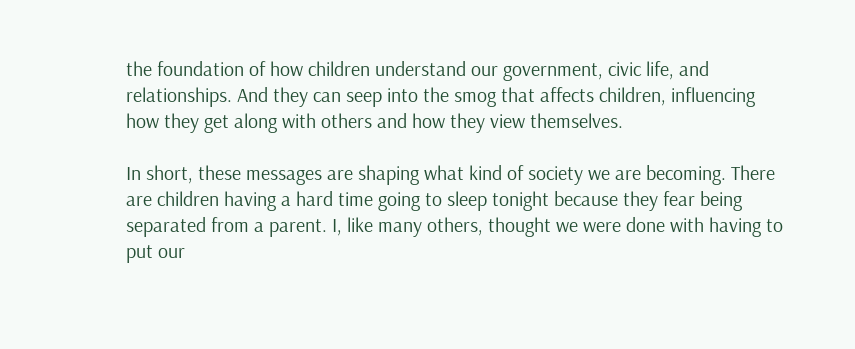the foundation of how children understand our government, civic life, and relationships. And they can seep into the smog that affects children, influencing how they get along with others and how they view themselves.

In short, these messages are shaping what kind of society we are becoming. There are children having a hard time going to sleep tonight because they fear being separated from a parent. I, like many others, thought we were done with having to put our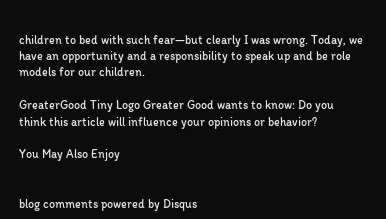children to bed with such fear—but clearly I was wrong. Today, we have an opportunity and a responsibility to speak up and be role models for our children.

GreaterGood Tiny Logo Greater Good wants to know: Do you think this article will influence your opinions or behavior?

You May Also Enjoy


blog comments powered by Disqus